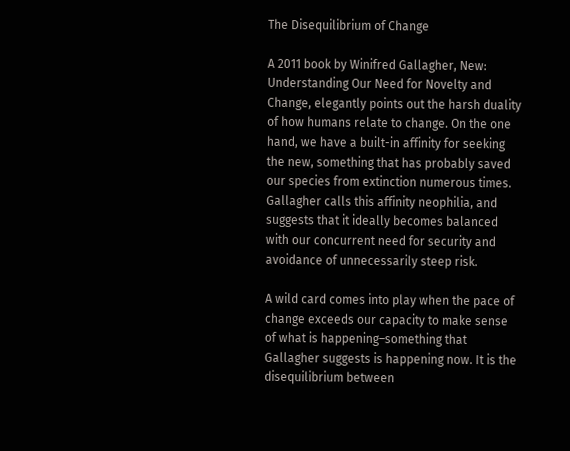The Disequilibrium of Change

A 2011 book by Winifred Gallagher, New: Understanding Our Need for Novelty and Change, elegantly points out the harsh duality of how humans relate to change. On the one hand, we have a built-in affinity for seeking the new, something that has probably saved our species from extinction numerous times. Gallagher calls this affinity neophilia, and suggests that it ideally becomes balanced with our concurrent need for security and avoidance of unnecessarily steep risk.

A wild card comes into play when the pace of change exceeds our capacity to make sense of what is happening–something that Gallagher suggests is happening now. It is the disequilibrium between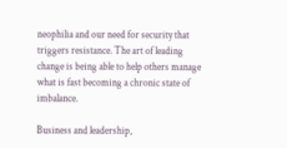neophilia and our need for security that triggers resistance. The art of leading change is being able to help others manage what is fast becoming a chronic state of imbalance.

Business and leadership,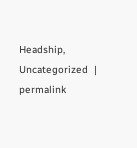Headship, Uncategorized  |  permalink